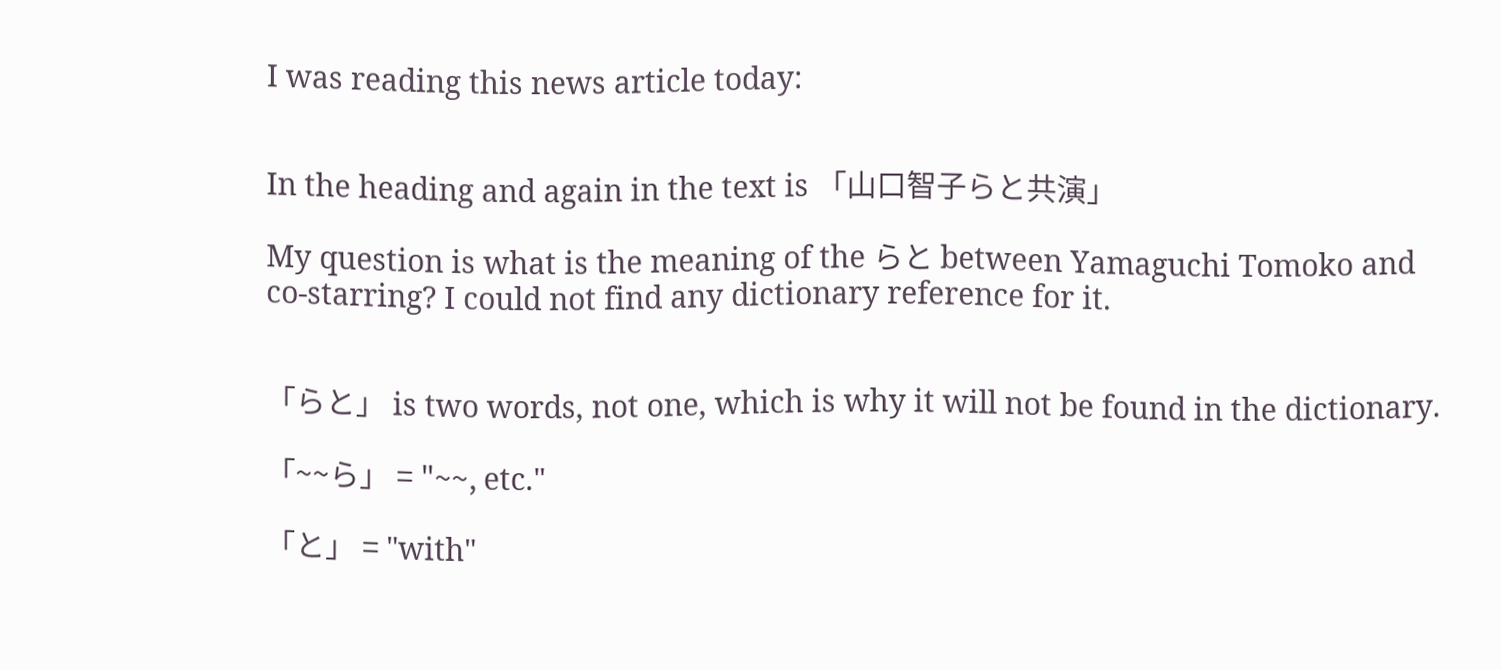I was reading this news article today:


In the heading and again in the text is 「山口智子らと共演」

My question is what is the meaning of the らと between Yamaguchi Tomoko and co-starring? I could not find any dictionary reference for it.


「らと」 is two words, not one, which is why it will not be found in the dictionary.

「~~ら」 = "~~, etc."

「と」 = "with"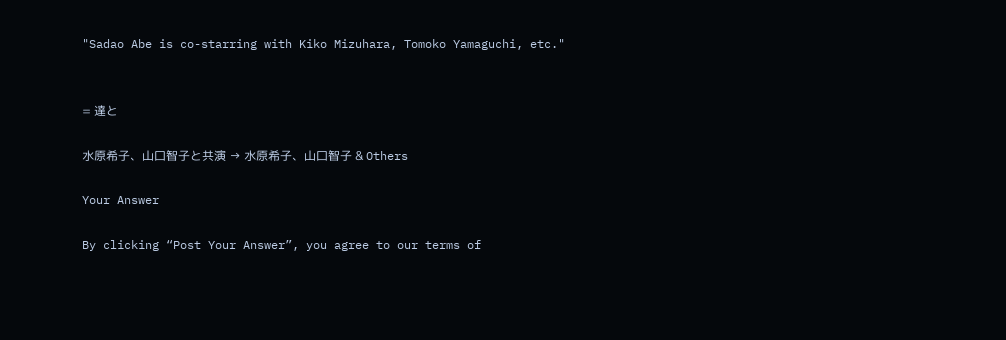"Sadao Abe is co-starring with Kiko Mizuhara, Tomoko Yamaguchi, etc."


= 達と

水原希子、山口智子と共演 → 水原希子、山口智子 & Others

Your Answer

By clicking “Post Your Answer”, you agree to our terms of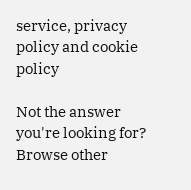service, privacy policy and cookie policy

Not the answer you're looking for? Browse other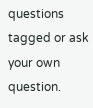questions tagged or ask your own question.